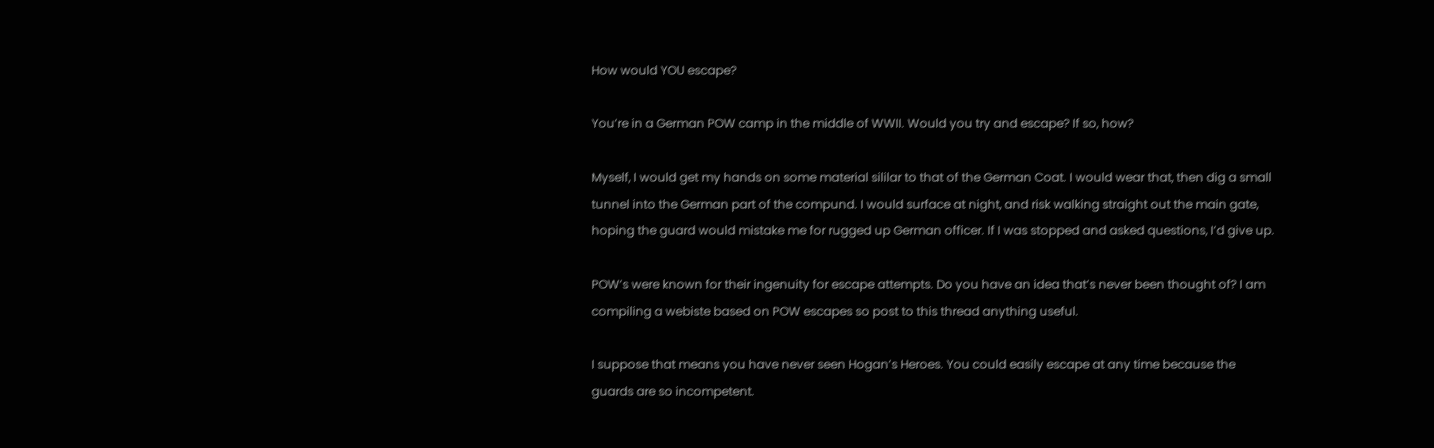How would YOU escape?

You’re in a German POW camp in the middle of WWII. Would you try and escape? If so, how?

Myself, I would get my hands on some material sililar to that of the German Coat. I would wear that, then dig a small tunnel into the German part of the compund. I would surface at night, and risk walking straight out the main gate, hoping the guard would mistake me for rugged up German officer. If I was stopped and asked questions, I’d give up.

POW’s were known for their ingenuity for escape attempts. Do you have an idea that’s never been thought of? I am compiling a webiste based on POW escapes so post to this thread anything useful.

I suppose that means you have never seen Hogan’s Heroes. You could easily escape at any time because the guards are so incompetent.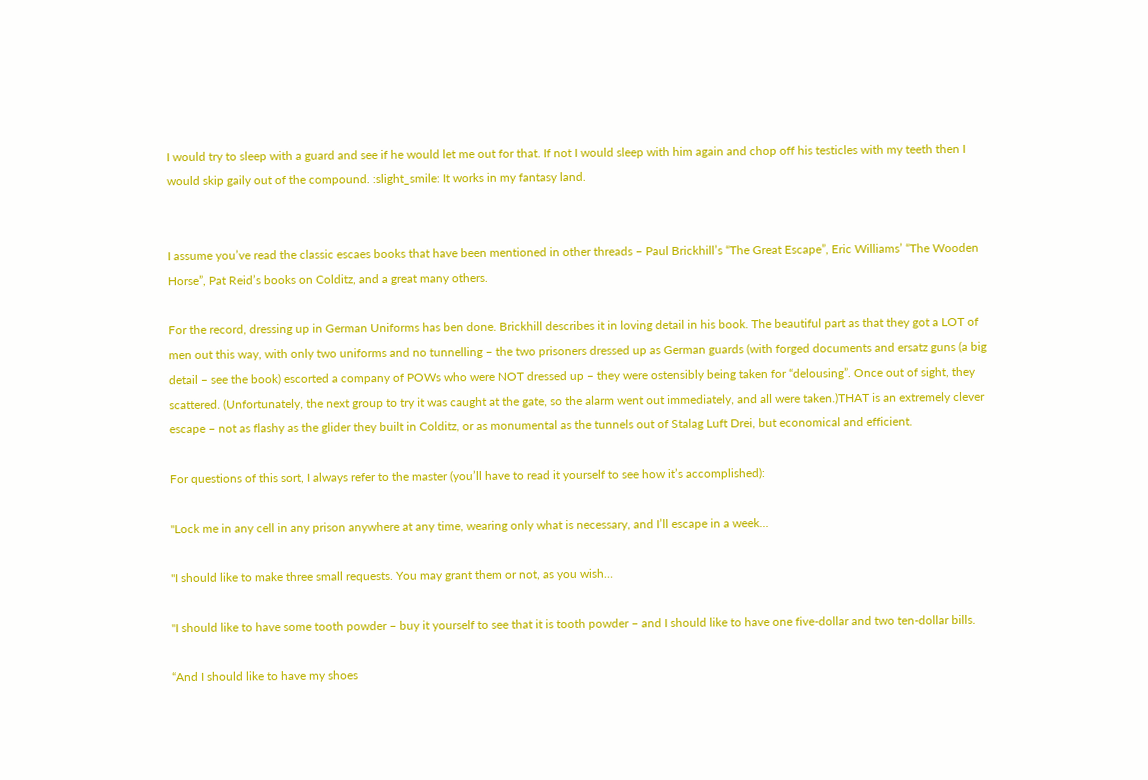I would try to sleep with a guard and see if he would let me out for that. If not I would sleep with him again and chop off his testicles with my teeth then I would skip gaily out of the compound. :slight_smile: It works in my fantasy land.


I assume you’ve read the classic escaes books that have been mentioned in other threads – Paul Brickhill’s “The Great Escape”, Eric Williams’ “The Wooden Horse”, Pat Reid’s books on Colditz, and a great many others.

For the record, dressing up in German Uniforms has ben done. Brickhill describes it in loving detail in his book. The beautiful part as that they got a LOT of men out this way, with only two uniforms and no tunnelling – the two prisoners dressed up as German guards (with forged documents and ersatz guns (a big detail – see the book) escorted a company of POWs who were NOT dressed up – they were ostensibly being taken for “delousing”. Once out of sight, they scattered. (Unfortunately, the next group to try it was caught at the gate, so the alarm went out immediately, and all were taken.)THAT is an extremely clever escape – not as flashy as the glider they built in Colditz, or as monumental as the tunnels out of Stalag Luft Drei, but economical and efficient.

For questions of this sort, I always refer to the master (you’ll have to read it yourself to see how it’s accomplished):

"Lock me in any cell in any prison anywhere at any time, wearing only what is necessary, and I’ll escape in a week…

"I should like to make three small requests. You may grant them or not, as you wish…

"I should like to have some tooth powder – buy it yourself to see that it is tooth powder – and I should like to have one five-dollar and two ten-dollar bills.

“And I should like to have my shoes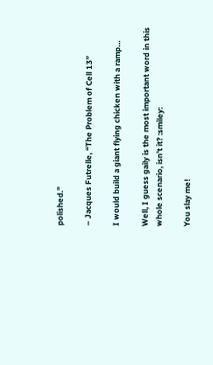polished.”

– Jacques Futrelle, “The Problem of Cell 13”

I would build a giant flying chicken with a ramp…

Well, I guess gaily is the most important word in this whole scenario, isn’t it? :smiley:

You slay me!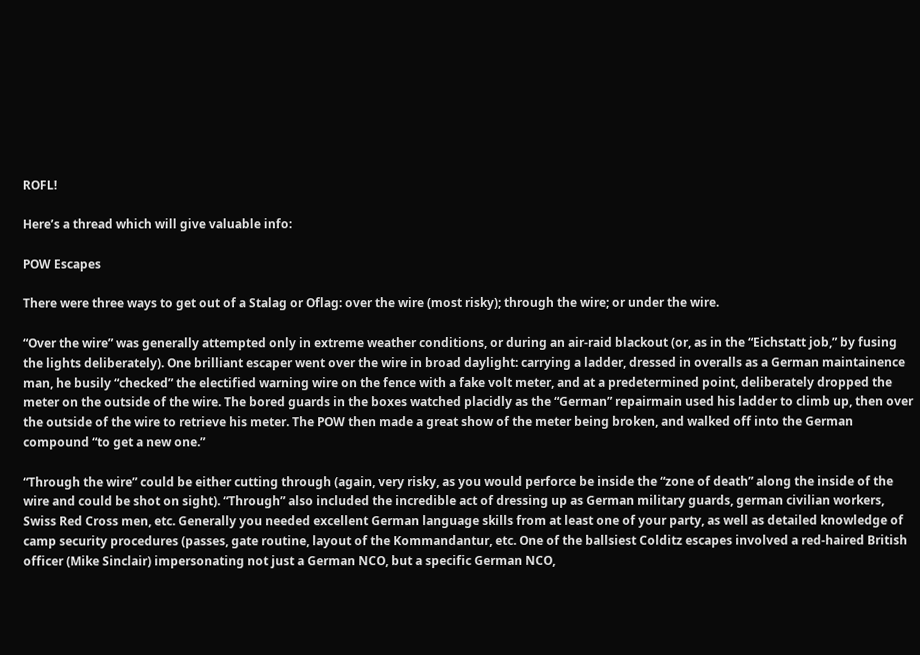ROFL!

Here’s a thread which will give valuable info:

POW Escapes

There were three ways to get out of a Stalag or Oflag: over the wire (most risky); through the wire; or under the wire.

“Over the wire” was generally attempted only in extreme weather conditions, or during an air-raid blackout (or, as in the “Eichstatt job,” by fusing the lights deliberately). One brilliant escaper went over the wire in broad daylight: carrying a ladder, dressed in overalls as a German maintainence man, he busily “checked” the electified warning wire on the fence with a fake volt meter, and at a predetermined point, deliberately dropped the meter on the outside of the wire. The bored guards in the boxes watched placidly as the “German” repairmain used his ladder to climb up, then over the outside of the wire to retrieve his meter. The POW then made a great show of the meter being broken, and walked off into the German compound “to get a new one.”

“Through the wire” could be either cutting through (again, very risky, as you would perforce be inside the “zone of death” along the inside of the wire and could be shot on sight). “Through” also included the incredible act of dressing up as German military guards, german civilian workers, Swiss Red Cross men, etc. Generally you needed excellent German language skills from at least one of your party, as well as detailed knowledge of camp security procedures (passes, gate routine, layout of the Kommandantur, etc. One of the ballsiest Colditz escapes involved a red-haired British officer (Mike Sinclair) impersonating not just a German NCO, but a specific German NCO,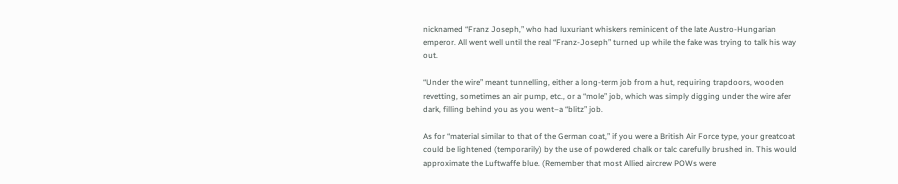nicknamed “Franz Joseph,” who had luxuriant whiskers reminicent of the late Austro-Hungarian emperor. All went well until the real “Franz-Joseph” turned up while the fake was trying to talk his way out.

“Under the wire” meant tunnelling, either a long-term job from a hut, requiring trapdoors, wooden revetting, sometimes an air pump, etc., or a “mole” job, which was simply digging under the wire afer dark, filling behind you as you went–a “blitz” job.

As for “material similar to that of the German coat,” if you were a British Air Force type, your greatcoat could be lightened (temporarily) by the use of powdered chalk or talc carefully brushed in. This would approximate the Luftwaffe blue. (Remember that most Allied aircrew POWs were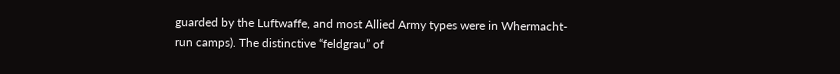guarded by the Luftwaffe, and most Allied Army types were in Whermacht-run camps). The distinctive “feldgrau” of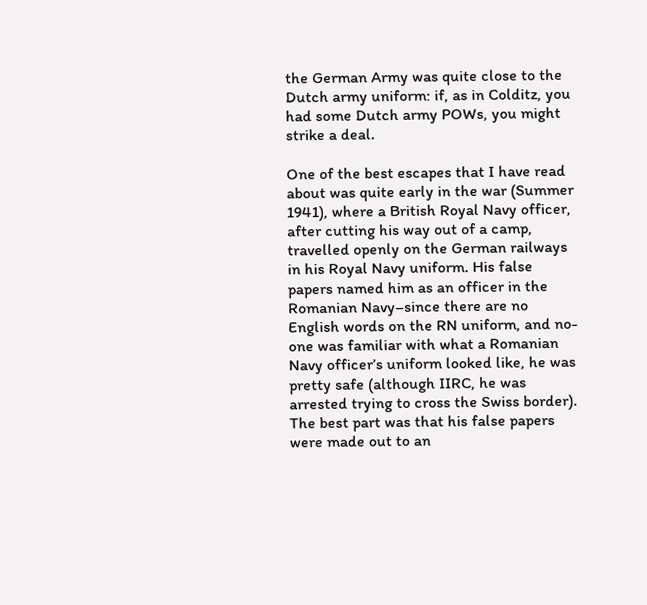the German Army was quite close to the Dutch army uniform: if, as in Colditz, you had some Dutch army POWs, you might strike a deal.

One of the best escapes that I have read about was quite early in the war (Summer 1941), where a British Royal Navy officer, after cutting his way out of a camp, travelled openly on the German railways in his Royal Navy uniform. His false papers named him as an officer in the Romanian Navy–since there are no English words on the RN uniform, and no-one was familiar with what a Romanian Navy officer’s uniform looked like, he was pretty safe (although IIRC, he was arrested trying to cross the Swiss border). The best part was that his false papers were made out to an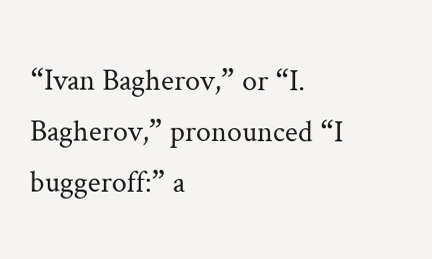“Ivan Bagherov,” or “I. Bagherov,” pronounced “I buggeroff:” a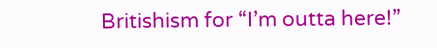Britishism for “I’m outta here!”